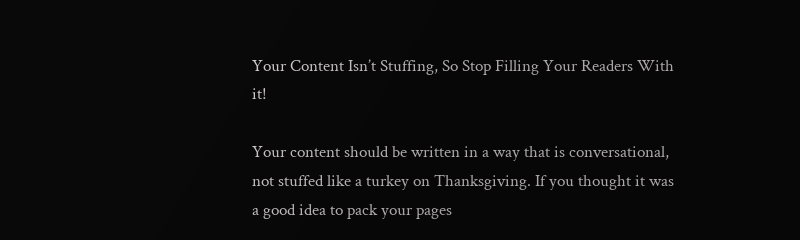Your Content Isn’t Stuffing, So Stop Filling Your Readers With it!

Your content should be written in a way that is conversational, not stuffed like a turkey on Thanksgiving. If you thought it was a good idea to pack your pages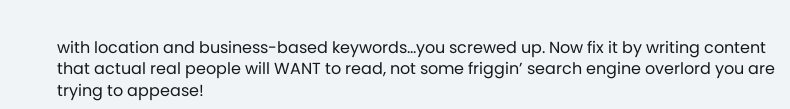with location and business-based keywords…you screwed up. Now fix it by writing content that actual real people will WANT to read, not some friggin’ search engine overlord you are trying to appease!